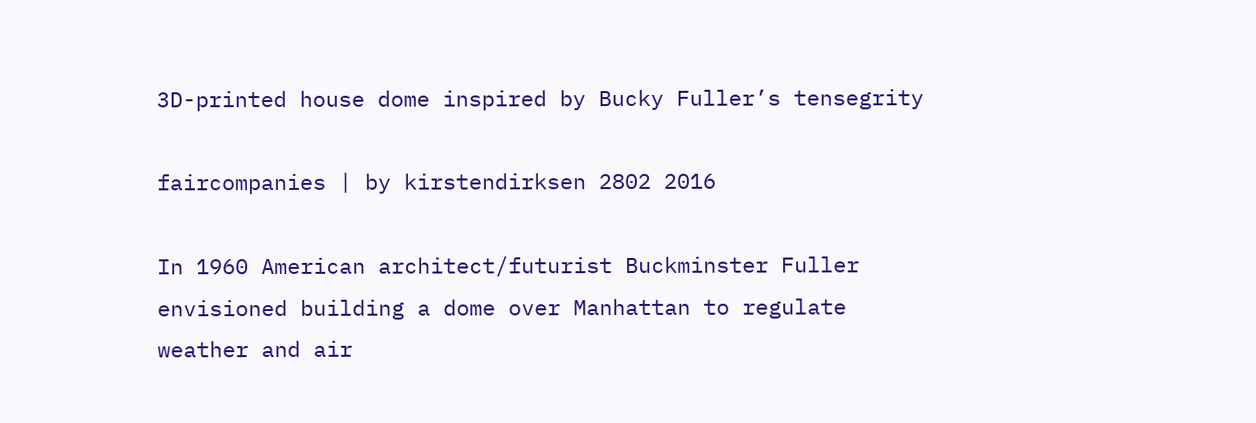3D-printed house dome inspired by Bucky Fuller’s tensegrity

faircompanies | by kirstendirksen 2802 2016

In 1960 American architect/futurist Buckminster Fuller envisioned building a dome over Manhattan to regulate weather and air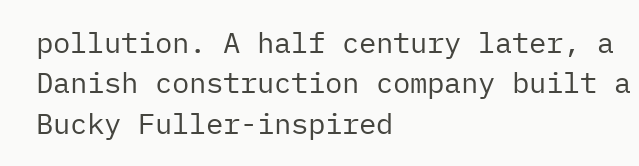pollution. A half century later, a Danish construction company built a Bucky Fuller-inspired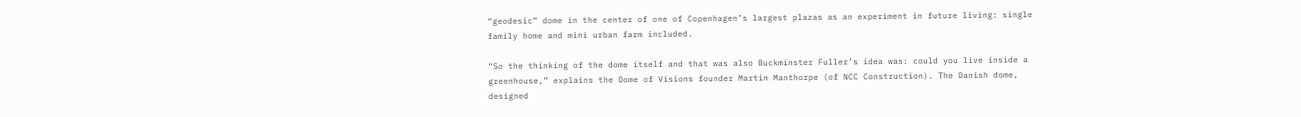“geodesic” dome in the center of one of Copenhagen’s largest plazas as an experiment in future living: single family home and mini urban farm included.

“So the thinking of the dome itself and that was also Buckminster Fuller’s idea was: could you live inside a greenhouse,” explains the Dome of Visions founder Martin Manthorpe (of NCC Construction). The Danish dome, designed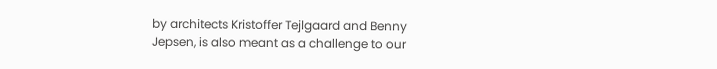by architects Kristoffer Tejlgaard and Benny Jepsen, is also meant as a challenge to our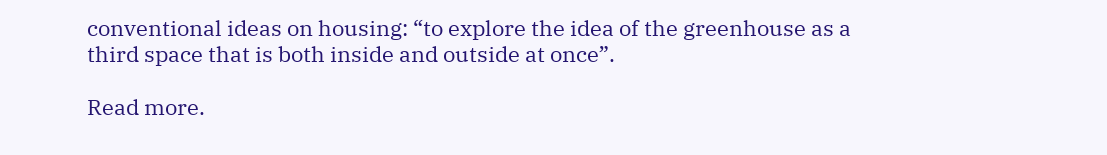conventional ideas on housing: “to explore the idea of the greenhouse as a third space that is both inside and outside at once”.

Read more.